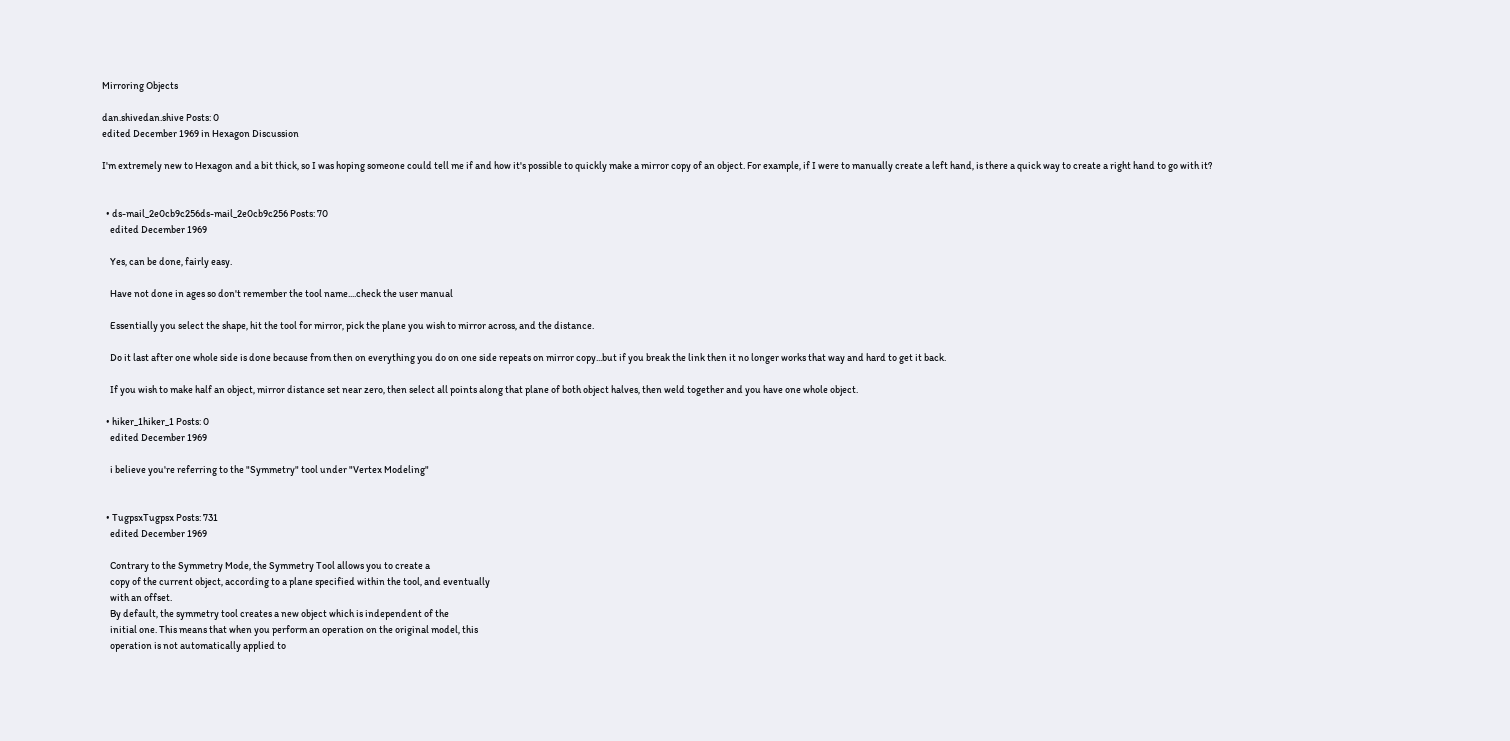Mirroring Objects

dan.shivedan.shive Posts: 0
edited December 1969 in Hexagon Discussion

I'm extremely new to Hexagon and a bit thick, so I was hoping someone could tell me if and how it's possible to quickly make a mirror copy of an object. For example, if I were to manually create a left hand, is there a quick way to create a right hand to go with it?


  • ds-mail_2e0cb9c256ds-mail_2e0cb9c256 Posts: 70
    edited December 1969

    Yes, can be done, fairly easy.

    Have not done in ages so don't remember the tool name....check the user manual

    Essentially you select the shape, hit the tool for mirror, pick the plane you wish to mirror across, and the distance.

    Do it last after one whole side is done because from then on everything you do on one side repeats on mirror copy...but if you break the link then it no longer works that way and hard to get it back.

    If you wish to make half an object, mirror distance set near zero, then select all points along that plane of both object halves, then weld together and you have one whole object.

  • hiker_1hiker_1 Posts: 0
    edited December 1969

    i believe you're referring to the "Symmetry" tool under "Vertex Modeling"


  • TugpsxTugpsx Posts: 731
    edited December 1969

    Contrary to the Symmetry Mode, the Symmetry Tool allows you to create a
    copy of the current object, according to a plane specified within the tool, and eventually
    with an offset.
    By default, the symmetry tool creates a new object which is independent of the
    initial one. This means that when you perform an operation on the original model, this
    operation is not automatically applied to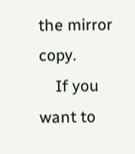the mirror copy.
    If you want to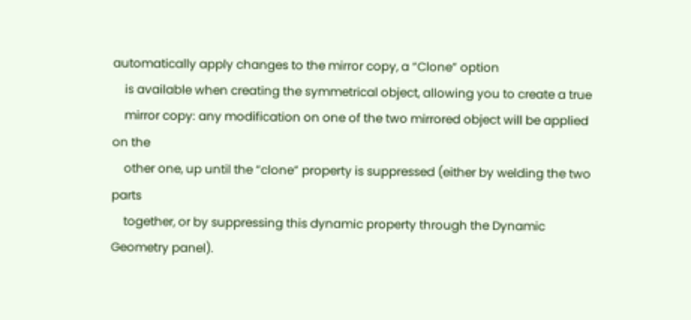automatically apply changes to the mirror copy, a “Clone” option
    is available when creating the symmetrical object, allowing you to create a true
    mirror copy: any modification on one of the two mirrored object will be applied on the
    other one, up until the “clone” property is suppressed (either by welding the two parts
    together, or by suppressing this dynamic property through the Dynamic Geometry panel).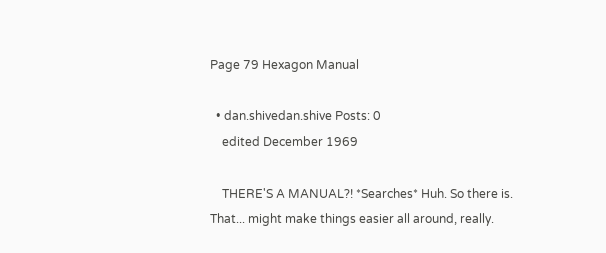Page 79 Hexagon Manual

  • dan.shivedan.shive Posts: 0
    edited December 1969

    THERE'S A MANUAL?! *Searches* Huh. So there is. That... might make things easier all around, really.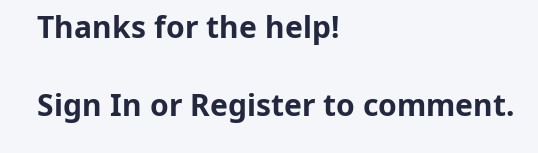Thanks for the help!

Sign In or Register to comment.